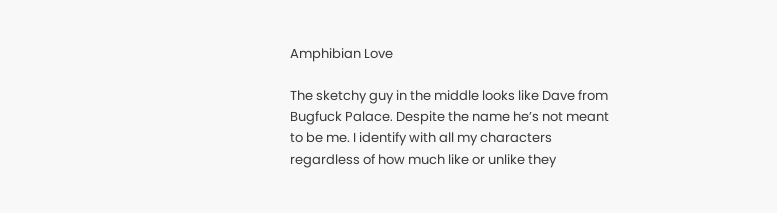Amphibian Love

The sketchy guy in the middle looks like Dave from Bugfuck Palace. Despite the name he’s not meant to be me. I identify with all my characters regardless of how much like or unlike they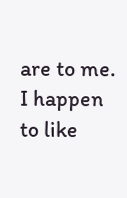are to me. I happen to like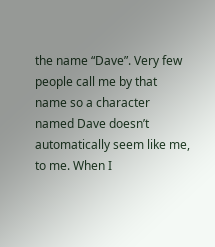the name “Dave”. Very few people call me by that name so a character named Dave doesn’t automatically seem like me, to me. When I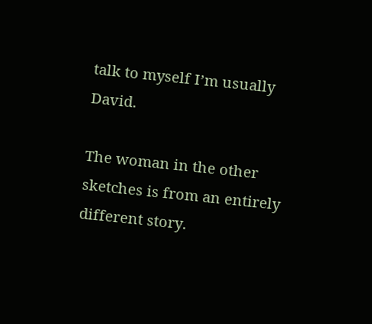talk to myself I’m usually David.

The woman in the other sketches is from an entirely different story.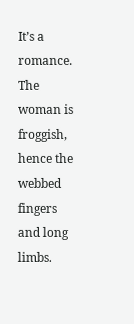It’s a romance. The woman is froggish, hence the webbed fingers and long limbs.